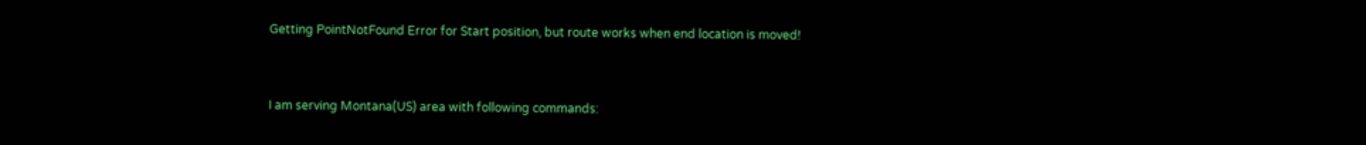Getting PointNotFound Error for Start position, but route works when end location is moved!


I am serving Montana(US) area with following commands: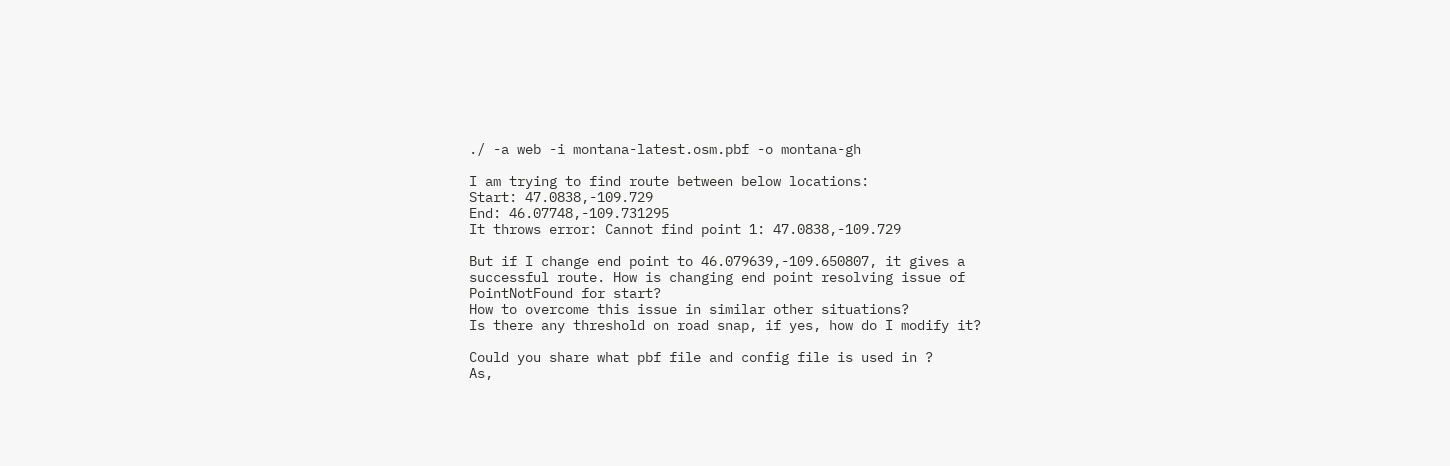./ -a web -i montana-latest.osm.pbf -o montana-gh

I am trying to find route between below locations:
Start: 47.0838,-109.729
End: 46.07748,-109.731295
It throws error: Cannot find point 1: 47.0838,-109.729

But if I change end point to 46.079639,-109.650807, it gives a successful route. How is changing end point resolving issue of PointNotFound for start?
How to overcome this issue in similar other situations?
Is there any threshold on road snap, if yes, how do I modify it?

Could you share what pbf file and config file is used in ?
As,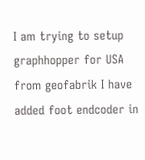I am trying to setup graphhopper for USA from geofabrik I have added foot endcoder in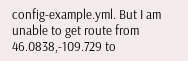config-example.yml. But I am unable to get route from 46.0838,-109.729 to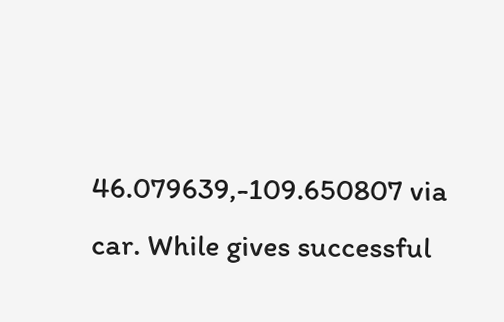46.079639,-109.650807 via car. While gives successful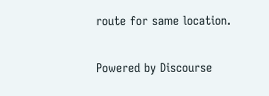route for same location.

Powered by Discourse